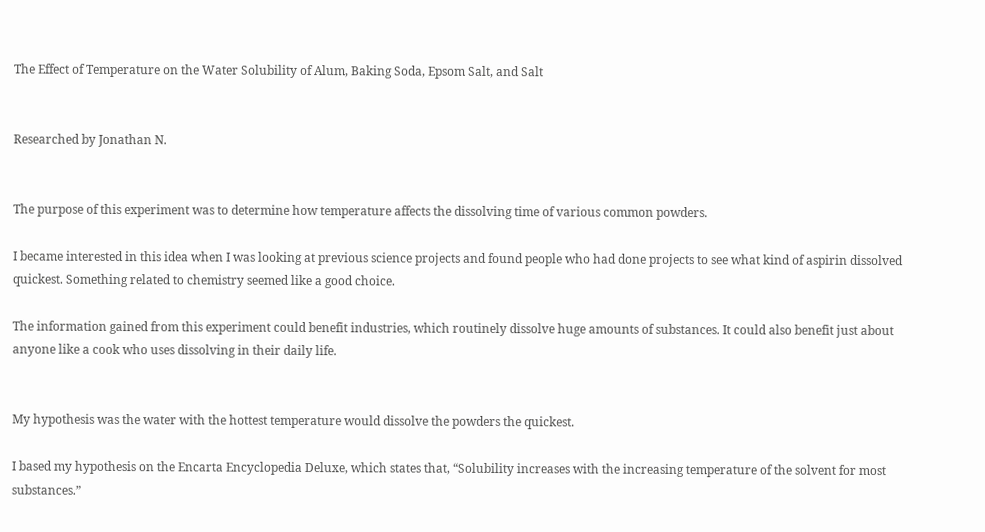The Effect of Temperature on the Water Solubility of Alum, Baking Soda, Epsom Salt, and Salt


Researched by Jonathan N.


The purpose of this experiment was to determine how temperature affects the dissolving time of various common powders.

I became interested in this idea when I was looking at previous science projects and found people who had done projects to see what kind of aspirin dissolved quickest. Something related to chemistry seemed like a good choice.

The information gained from this experiment could benefit industries, which routinely dissolve huge amounts of substances. It could also benefit just about anyone like a cook who uses dissolving in their daily life.


My hypothesis was the water with the hottest temperature would dissolve the powders the quickest.

I based my hypothesis on the Encarta Encyclopedia Deluxe, which states that, “Solubility increases with the increasing temperature of the solvent for most substances.”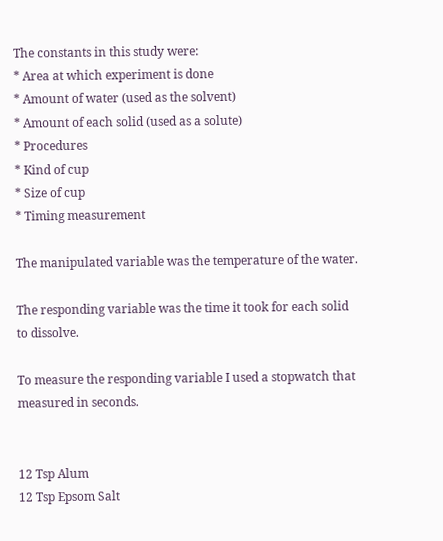The constants in this study were:
* Area at which experiment is done
* Amount of water (used as the solvent)
* Amount of each solid (used as a solute)
* Procedures
* Kind of cup
* Size of cup
* Timing measurement

The manipulated variable was the temperature of the water.

The responding variable was the time it took for each solid to dissolve.

To measure the responding variable I used a stopwatch that measured in seconds.


12 Tsp Alum
12 Tsp Epsom Salt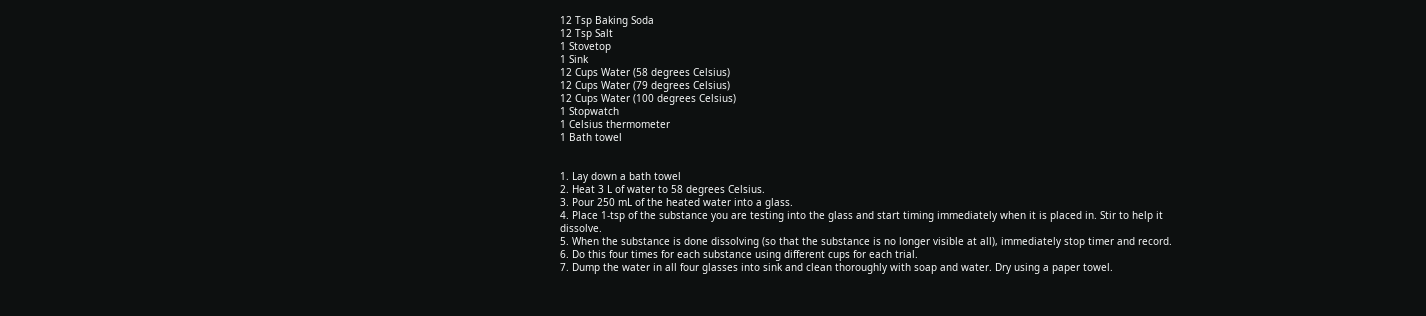12 Tsp Baking Soda
12 Tsp Salt
1 Stovetop
1 Sink
12 Cups Water (58 degrees Celsius)
12 Cups Water (79 degrees Celsius)
12 Cups Water (100 degrees Celsius)
1 Stopwatch
1 Celsius thermometer
1 Bath towel


1. Lay down a bath towel
2. Heat 3 L of water to 58 degrees Celsius.
3. Pour 250 mL of the heated water into a glass.
4. Place 1-tsp of the substance you are testing into the glass and start timing immediately when it is placed in. Stir to help it dissolve.
5. When the substance is done dissolving (so that the substance is no longer visible at all), immediately stop timer and record.
6. Do this four times for each substance using different cups for each trial.
7. Dump the water in all four glasses into sink and clean thoroughly with soap and water. Dry using a paper towel.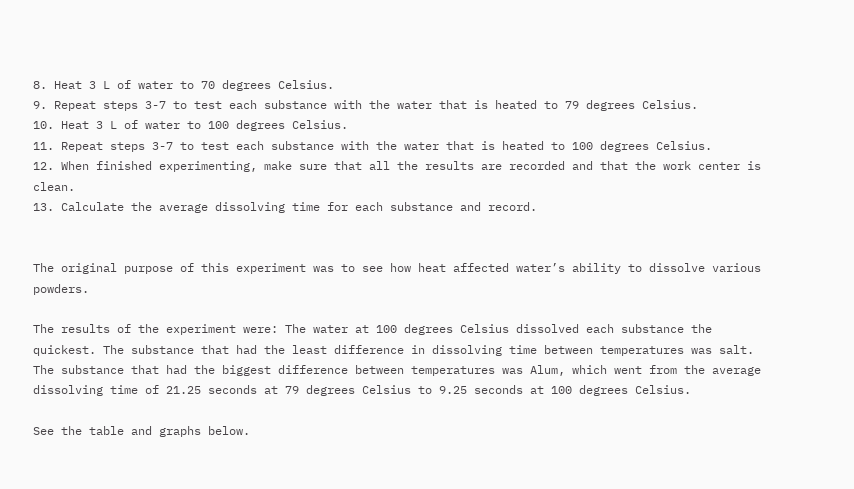8. Heat 3 L of water to 70 degrees Celsius.
9. Repeat steps 3-7 to test each substance with the water that is heated to 79 degrees Celsius.
10. Heat 3 L of water to 100 degrees Celsius.
11. Repeat steps 3-7 to test each substance with the water that is heated to 100 degrees Celsius.
12. When finished experimenting, make sure that all the results are recorded and that the work center is clean.
13. Calculate the average dissolving time for each substance and record.


The original purpose of this experiment was to see how heat affected water’s ability to dissolve various powders.

The results of the experiment were: The water at 100 degrees Celsius dissolved each substance the quickest. The substance that had the least difference in dissolving time between temperatures was salt. The substance that had the biggest difference between temperatures was Alum, which went from the average dissolving time of 21.25 seconds at 79 degrees Celsius to 9.25 seconds at 100 degrees Celsius.

See the table and graphs below.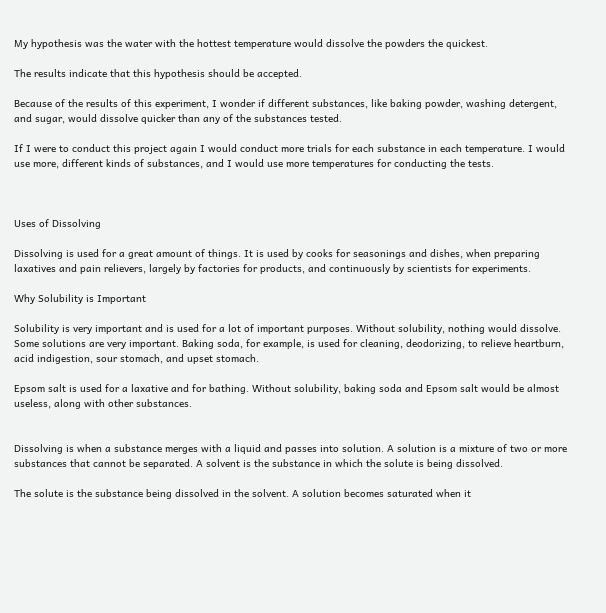My hypothesis was the water with the hottest temperature would dissolve the powders the quickest.

The results indicate that this hypothesis should be accepted.

Because of the results of this experiment, I wonder if different substances, like baking powder, washing detergent, and sugar, would dissolve quicker than any of the substances tested.

If I were to conduct this project again I would conduct more trials for each substance in each temperature. I would use more, different kinds of substances, and I would use more temperatures for conducting the tests.



Uses of Dissolving

Dissolving is used for a great amount of things. It is used by cooks for seasonings and dishes, when preparing laxatives and pain relievers, largely by factories for products, and continuously by scientists for experiments.

Why Solubility is Important

Solubility is very important and is used for a lot of important purposes. Without solubility, nothing would dissolve. Some solutions are very important. Baking soda, for example, is used for cleaning, deodorizing, to relieve heartburn, acid indigestion, sour stomach, and upset stomach.

Epsom salt is used for a laxative and for bathing. Without solubility, baking soda and Epsom salt would be almost useless, along with other substances.


Dissolving is when a substance merges with a liquid and passes into solution. A solution is a mixture of two or more substances that cannot be separated. A solvent is the substance in which the solute is being dissolved.

The solute is the substance being dissolved in the solvent. A solution becomes saturated when it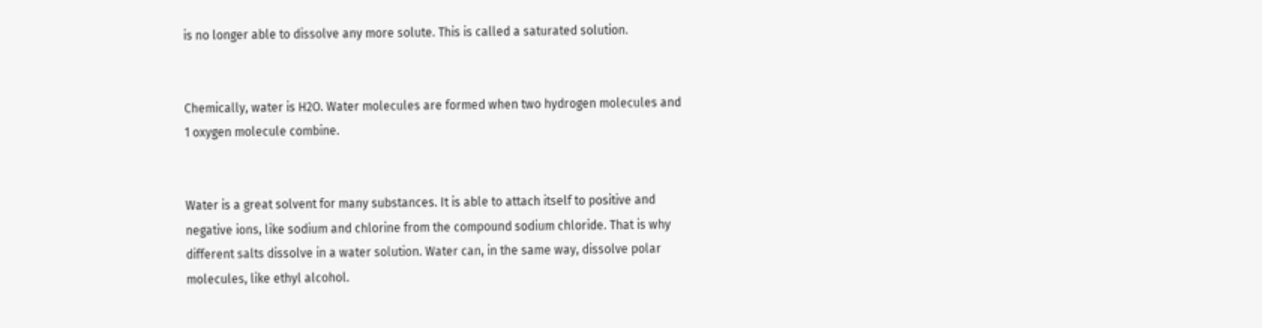is no longer able to dissolve any more solute. This is called a saturated solution.


Chemically, water is H2O. Water molecules are formed when two hydrogen molecules and 1 oxygen molecule combine.


Water is a great solvent for many substances. It is able to attach itself to positive and negative ions, like sodium and chlorine from the compound sodium chloride. That is why different salts dissolve in a water solution. Water can, in the same way, dissolve polar molecules, like ethyl alcohol.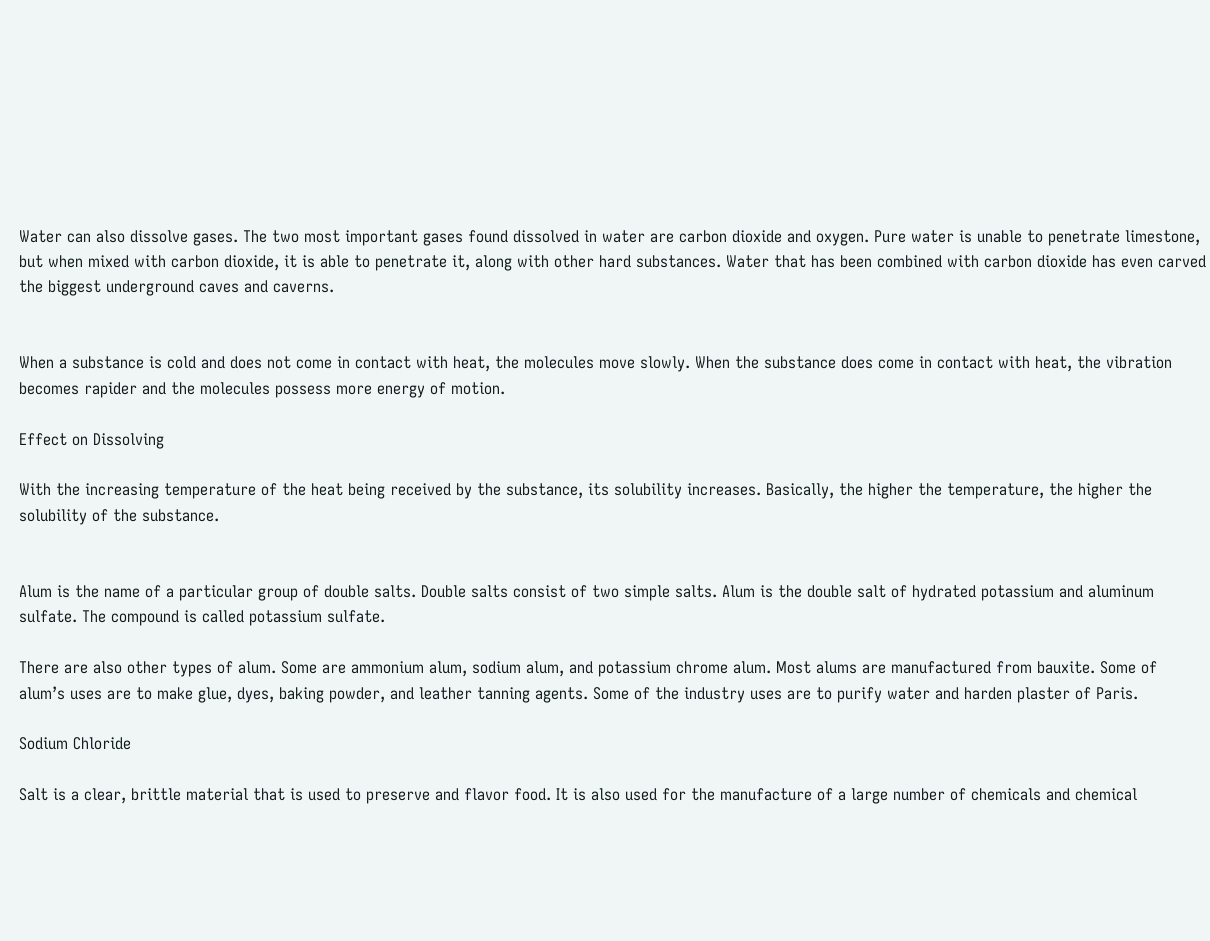Water can also dissolve gases. The two most important gases found dissolved in water are carbon dioxide and oxygen. Pure water is unable to penetrate limestone, but when mixed with carbon dioxide, it is able to penetrate it, along with other hard substances. Water that has been combined with carbon dioxide has even carved the biggest underground caves and caverns.


When a substance is cold and does not come in contact with heat, the molecules move slowly. When the substance does come in contact with heat, the vibration becomes rapider and the molecules possess more energy of motion.

Effect on Dissolving

With the increasing temperature of the heat being received by the substance, its solubility increases. Basically, the higher the temperature, the higher the solubility of the substance.


Alum is the name of a particular group of double salts. Double salts consist of two simple salts. Alum is the double salt of hydrated potassium and aluminum sulfate. The compound is called potassium sulfate.

There are also other types of alum. Some are ammonium alum, sodium alum, and potassium chrome alum. Most alums are manufactured from bauxite. Some of alum’s uses are to make glue, dyes, baking powder, and leather tanning agents. Some of the industry uses are to purify water and harden plaster of Paris.

Sodium Chloride

Salt is a clear, brittle material that is used to preserve and flavor food. It is also used for the manufacture of a large number of chemicals and chemical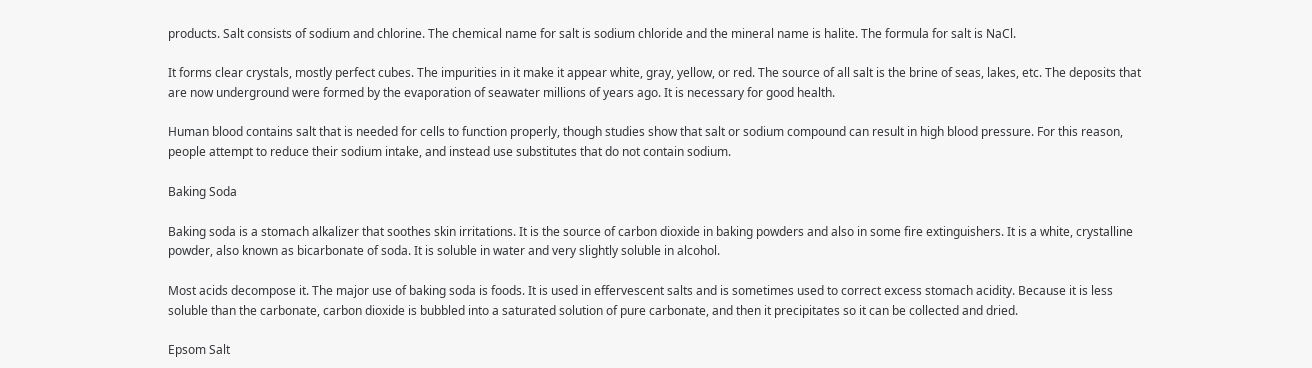products. Salt consists of sodium and chlorine. The chemical name for salt is sodium chloride and the mineral name is halite. The formula for salt is NaCl.

It forms clear crystals, mostly perfect cubes. The impurities in it make it appear white, gray, yellow, or red. The source of all salt is the brine of seas, lakes, etc. The deposits that are now underground were formed by the evaporation of seawater millions of years ago. It is necessary for good health.

Human blood contains salt that is needed for cells to function properly, though studies show that salt or sodium compound can result in high blood pressure. For this reason, people attempt to reduce their sodium intake, and instead use substitutes that do not contain sodium.

Baking Soda

Baking soda is a stomach alkalizer that soothes skin irritations. It is the source of carbon dioxide in baking powders and also in some fire extinguishers. It is a white, crystalline powder, also known as bicarbonate of soda. It is soluble in water and very slightly soluble in alcohol.

Most acids decompose it. The major use of baking soda is foods. It is used in effervescent salts and is sometimes used to correct excess stomach acidity. Because it is less soluble than the carbonate, carbon dioxide is bubbled into a saturated solution of pure carbonate, and then it precipitates so it can be collected and dried.

Epsom Salt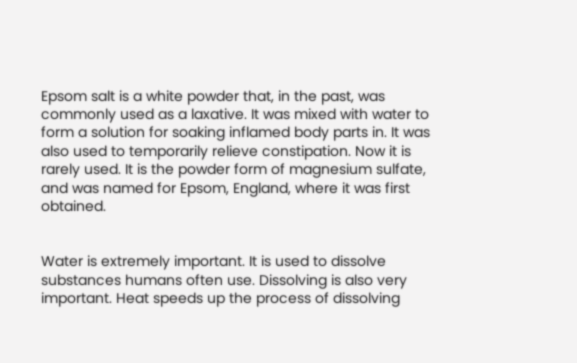Epsom salt is a white powder that, in the past, was commonly used as a laxative. It was mixed with water to form a solution for soaking inflamed body parts in. It was also used to temporarily relieve constipation. Now it is rarely used. It is the powder form of magnesium sulfate, and was named for Epsom, England, where it was first obtained.


Water is extremely important. It is used to dissolve substances humans often use. Dissolving is also very important. Heat speeds up the process of dissolving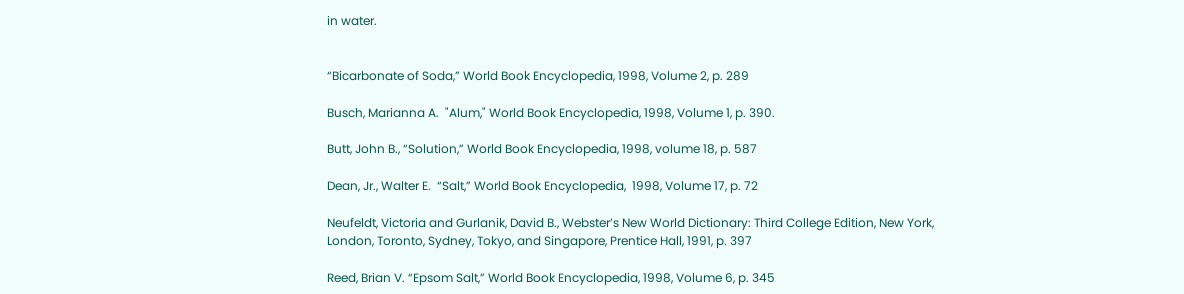in water.


“Bicarbonate of Soda,” World Book Encyclopedia, 1998, Volume 2, p. 289

Busch, Marianna A.  "Alum," World Book Encyclopedia, 1998, Volume 1, p. 390.

Butt, John B., “Solution,” World Book Encyclopedia, 1998, volume 18, p. 587

Dean, Jr., Walter E.  “Salt,” World Book Encyclopedia,  1998, Volume 17, p. 72

Neufeldt, Victoria and Gurlanik, David B., Webster’s New World Dictionary: Third College Edition, New York, London, Toronto, Sydney, Tokyo, and Singapore, Prentice Hall, 1991, p. 397

Reed, Brian V. “Epsom Salt,” World Book Encyclopedia, 1998, Volume 6, p. 345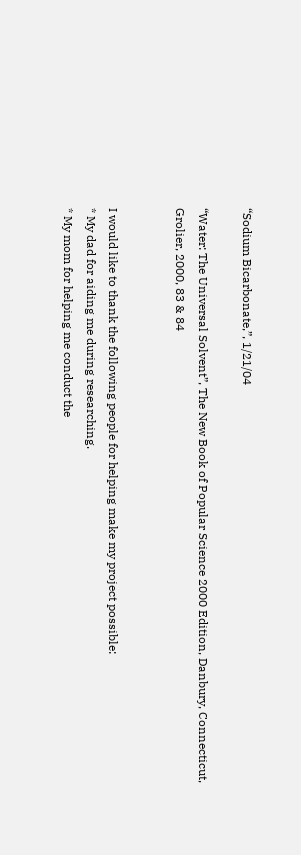“Sodium Bicarbonate,”, 1/21/04

“Water: The Universal Solvent”, The New Book of Popular Science 2000 Edition, Danbury, Connecticut, Grolier, 2000, 83 & 84


I would like to thank the following people for helping make my project possible:
* My dad for aiding me during researching.
* My mom for helping me conduct the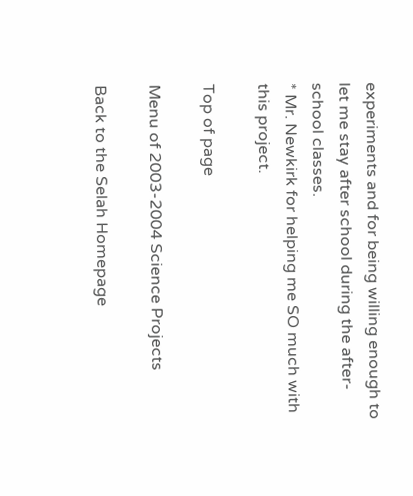experiments and for being willing enough to let me stay after school during the after-school classes.
* Mr. Newkirk for helping me SO much with this project.

Top of page

Menu of 2003-2004 Science Projects

Back to the Selah Homepage